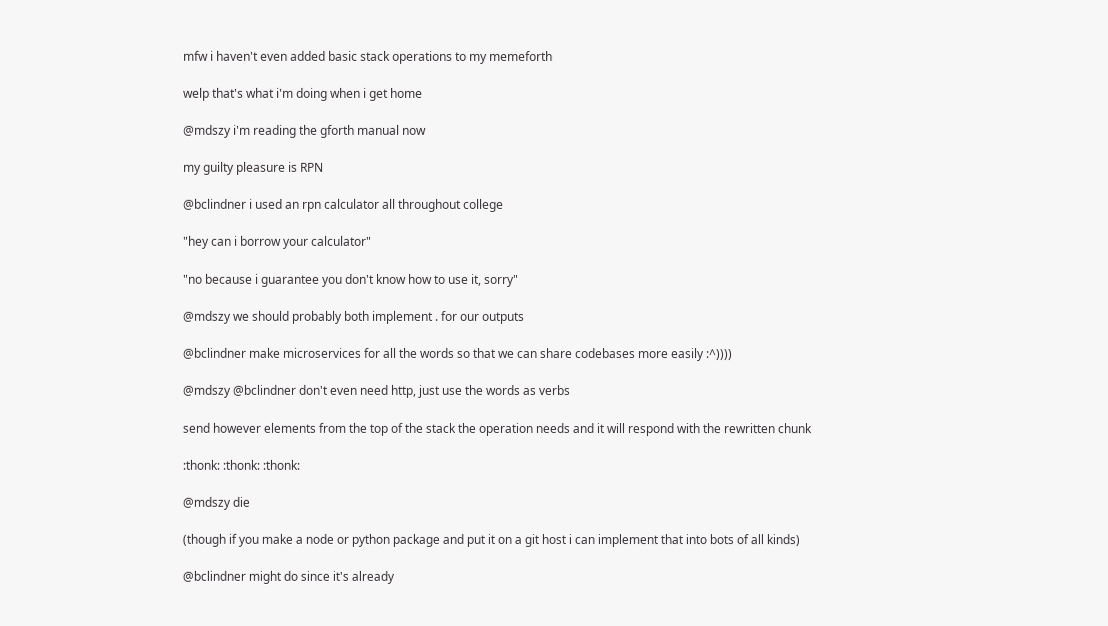mfw i haven't even added basic stack operations to my memeforth

welp that's what i'm doing when i get home

@mdszy i'm reading the gforth manual now

my guilty pleasure is RPN

@bclindner i used an rpn calculator all throughout college

"hey can i borrow your calculator"

"no because i guarantee you don't know how to use it, sorry"

@mdszy we should probably both implement . for our outputs

@bclindner make microservices for all the words so that we can share codebases more easily :^))))

@mdszy @bclindner don't even need http, just use the words as verbs

send however elements from the top of the stack the operation needs and it will respond with the rewritten chunk

:thonk: :thonk: :thonk:

@mdszy die

(though if you make a node or python package and put it on a git host i can implement that into bots of all kinds)

@bclindner might do since it's already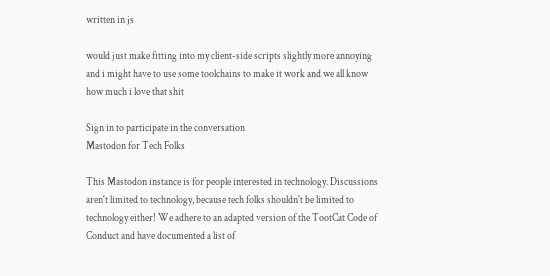written in js

would just make fitting into my client-side scripts slightly more annoying and i might have to use some toolchains to make it work and we all know how much i love that shit

Sign in to participate in the conversation
Mastodon for Tech Folks

This Mastodon instance is for people interested in technology. Discussions aren't limited to technology, because tech folks shouldn't be limited to technology either! We adhere to an adapted version of the TootCat Code of Conduct and have documented a list of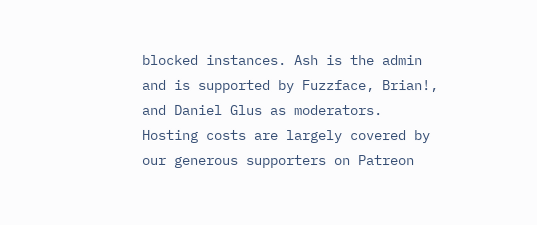blocked instances. Ash is the admin and is supported by Fuzzface, Brian!, and Daniel Glus as moderators. Hosting costs are largely covered by our generous supporters on Patreon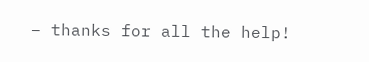– thanks for all the help!